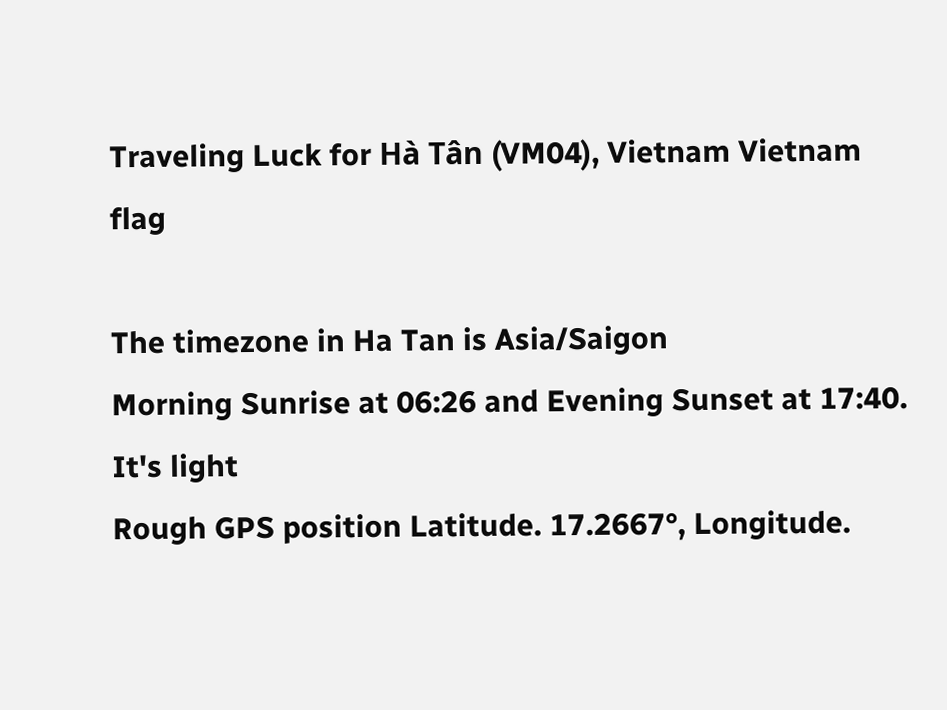Traveling Luck for Hà Tân (VM04), Vietnam Vietnam flag

The timezone in Ha Tan is Asia/Saigon
Morning Sunrise at 06:26 and Evening Sunset at 17:40. It's light
Rough GPS position Latitude. 17.2667°, Longitude.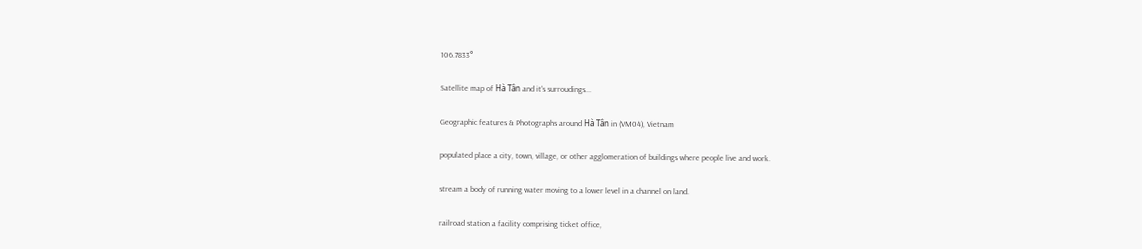106.7833°

Satellite map of Hà Tân and it's surroudings...

Geographic features & Photographs around Hà Tân in (VM04), Vietnam

populated place a city, town, village, or other agglomeration of buildings where people live and work.

stream a body of running water moving to a lower level in a channel on land.

railroad station a facility comprising ticket office,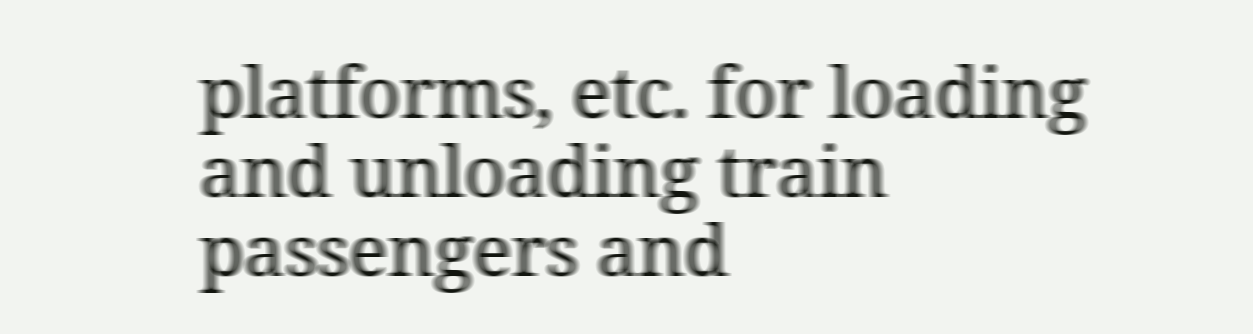platforms, etc. for loading and unloading train passengers and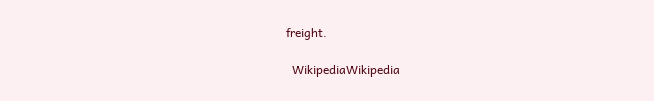freight.

  WikipediaWikipedia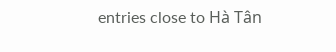entries close to Hà Tân